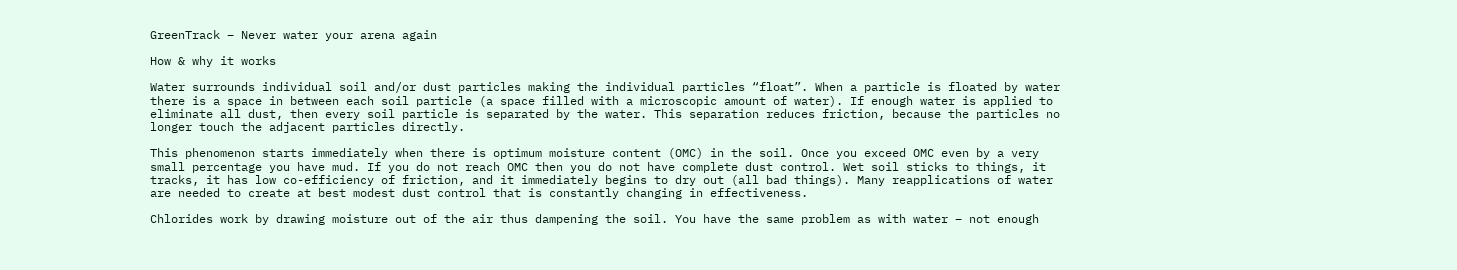GreenTrack – Never water your arena again

How & why it works

Water surrounds individual soil and/or dust particles making the individual particles “float”. When a particle is floated by water there is a space in between each soil particle (a space filled with a microscopic amount of water). If enough water is applied to eliminate all dust, then every soil particle is separated by the water. This separation reduces friction, because the particles no longer touch the adjacent particles directly.

This phenomenon starts immediately when there is optimum moisture content (OMC) in the soil. Once you exceed OMC even by a very small percentage you have mud. If you do not reach OMC then you do not have complete dust control. Wet soil sticks to things, it tracks, it has low co-efficiency of friction, and it immediately begins to dry out (all bad things). Many reapplications of water are needed to create at best modest dust control that is constantly changing in effectiveness.

Chlorides work by drawing moisture out of the air thus dampening the soil. You have the same problem as with water – not enough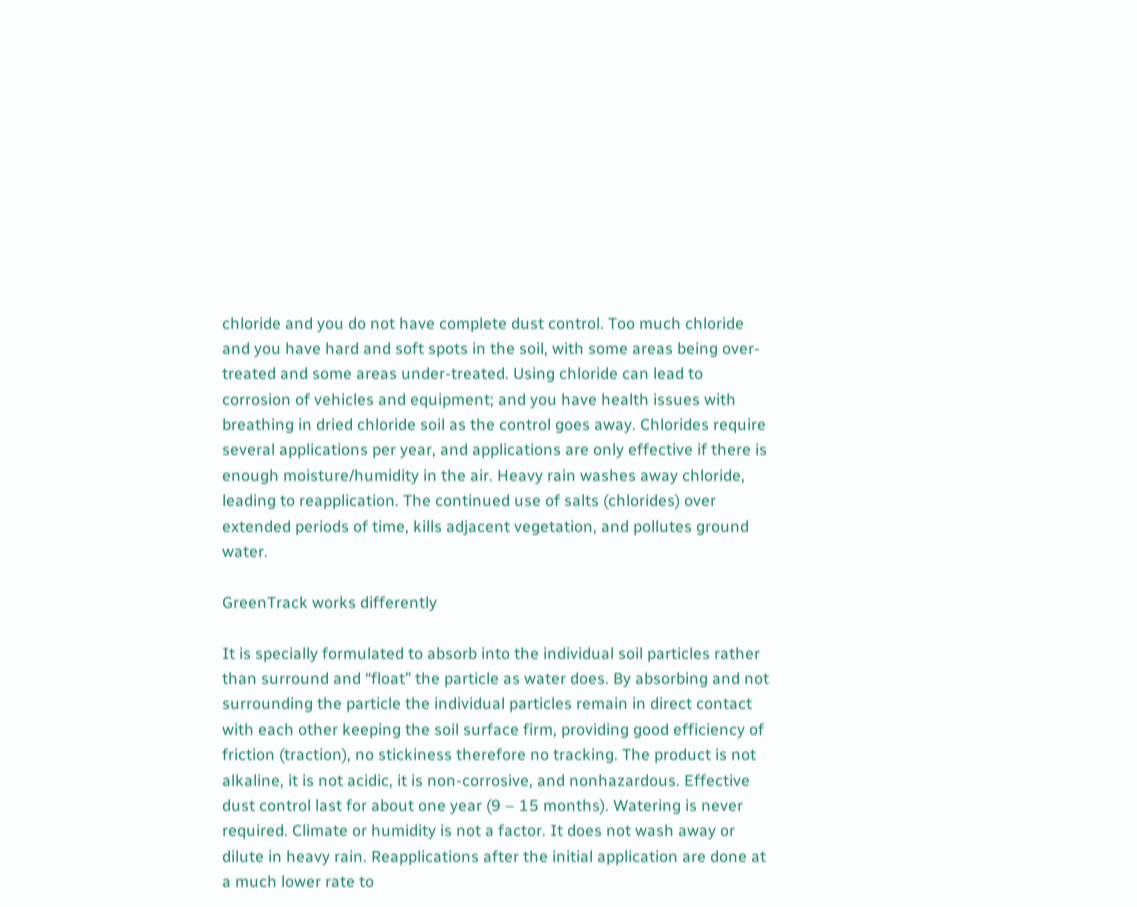chloride and you do not have complete dust control. Too much chloride and you have hard and soft spots in the soil, with some areas being over-treated and some areas under-treated. Using chloride can lead to corrosion of vehicles and equipment; and you have health issues with breathing in dried chloride soil as the control goes away. Chlorides require several applications per year, and applications are only effective if there is enough moisture/humidity in the air. Heavy rain washes away chloride, leading to reapplication. The continued use of salts (chlorides) over extended periods of time, kills adjacent vegetation, and pollutes ground water.

GreenTrack works differently

It is specially formulated to absorb into the individual soil particles rather than surround and “float” the particle as water does. By absorbing and not surrounding the particle the individual particles remain in direct contact with each other keeping the soil surface firm, providing good efficiency of friction (traction), no stickiness therefore no tracking. The product is not alkaline, it is not acidic, it is non-corrosive, and nonhazardous. Effective dust control last for about one year (9 – 15 months). Watering is never required. Climate or humidity is not a factor. It does not wash away or dilute in heavy rain. Reapplications after the initial application are done at a much lower rate to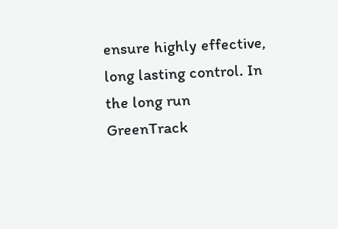ensure highly effective, long lasting control. In the long run GreenTrack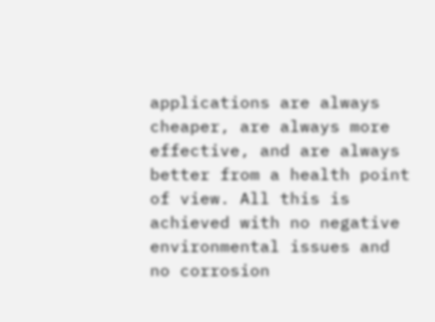applications are always cheaper, are always more effective, and are always better from a health point of view. All this is achieved with no negative environmental issues and no corrosion